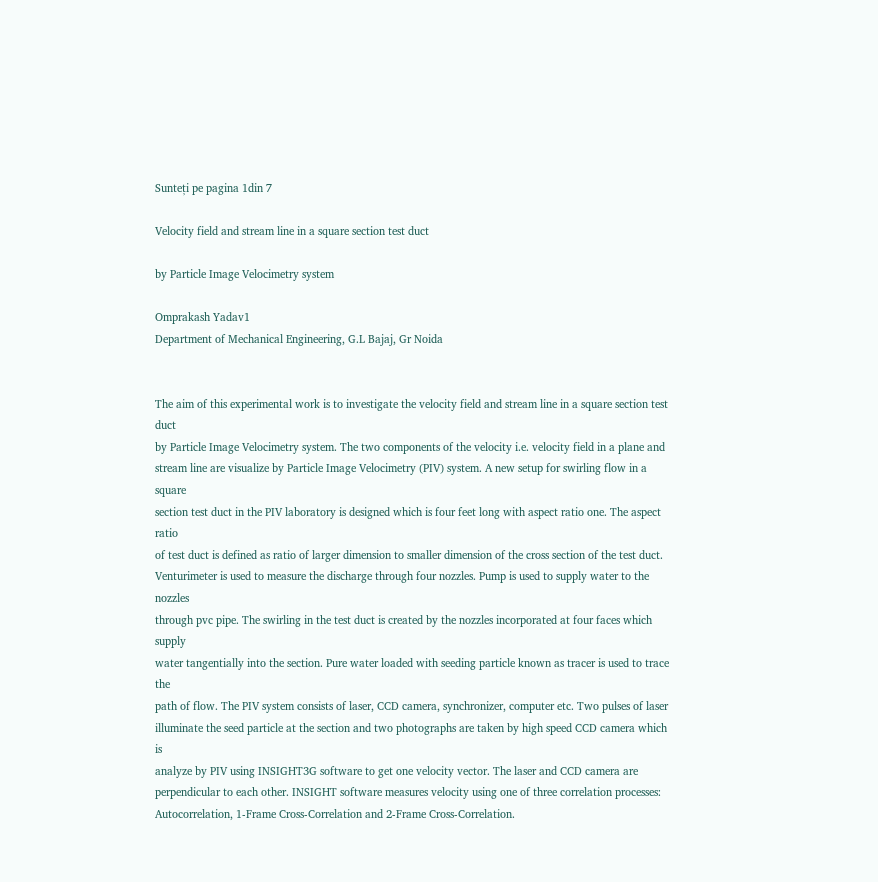Sunteți pe pagina 1din 7

Velocity field and stream line in a square section test duct

by Particle Image Velocimetry system

Omprakash Yadav1
Department of Mechanical Engineering, G.L Bajaj, Gr Noida


The aim of this experimental work is to investigate the velocity field and stream line in a square section test duct
by Particle Image Velocimetry system. The two components of the velocity i.e. velocity field in a plane and
stream line are visualize by Particle Image Velocimetry (PIV) system. A new setup for swirling flow in a square
section test duct in the PIV laboratory is designed which is four feet long with aspect ratio one. The aspect ratio
of test duct is defined as ratio of larger dimension to smaller dimension of the cross section of the test duct.
Venturimeter is used to measure the discharge through four nozzles. Pump is used to supply water to the nozzles
through pvc pipe. The swirling in the test duct is created by the nozzles incorporated at four faces which supply
water tangentially into the section. Pure water loaded with seeding particle known as tracer is used to trace the
path of flow. The PIV system consists of laser, CCD camera, synchronizer, computer etc. Two pulses of laser
illuminate the seed particle at the section and two photographs are taken by high speed CCD camera which is
analyze by PIV using INSIGHT3G software to get one velocity vector. The laser and CCD camera are
perpendicular to each other. INSIGHT software measures velocity using one of three correlation processes:
Autocorrelation, 1-Frame Cross-Correlation and 2-Frame Cross-Correlation.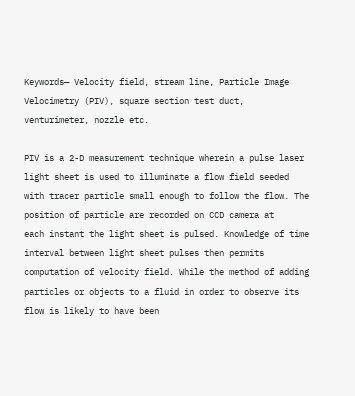Keywords— Velocity field, stream line, Particle Image Velocimetry (PIV), square section test duct,
venturimeter, nozzle etc.

PIV is a 2-D measurement technique wherein a pulse laser light sheet is used to illuminate a flow field seeded
with tracer particle small enough to follow the flow. The position of particle are recorded on CCD camera at
each instant the light sheet is pulsed. Knowledge of time interval between light sheet pulses then permits
computation of velocity field. While the method of adding particles or objects to a fluid in order to observe its
flow is likely to have been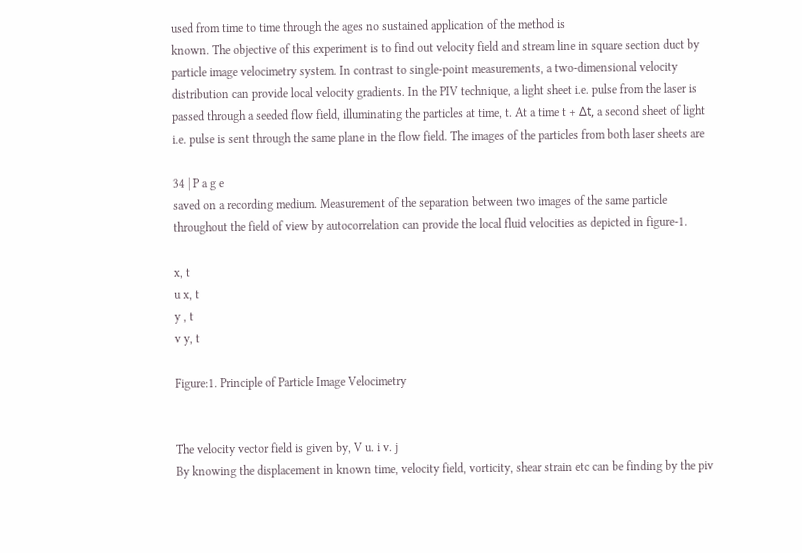used from time to time through the ages no sustained application of the method is
known. The objective of this experiment is to find out velocity field and stream line in square section duct by
particle image velocimetry system. In contrast to single-point measurements, a two-dimensional velocity
distribution can provide local velocity gradients. In the PIV technique, a light sheet i.e. pulse from the laser is
passed through a seeded flow field, illuminating the particles at time, t. At a time t + Δt, a second sheet of light
i.e. pulse is sent through the same plane in the flow field. The images of the particles from both laser sheets are

34 | P a g e
saved on a recording medium. Measurement of the separation between two images of the same particle
throughout the field of view by autocorrelation can provide the local fluid velocities as depicted in figure-1.

x, t
u x, t
y , t
v y, t

Figure:1. Principle of Particle Image Velocimetry


The velocity vector field is given by, V u. i v. j
By knowing the displacement in known time, velocity field, vorticity, shear strain etc can be finding by the piv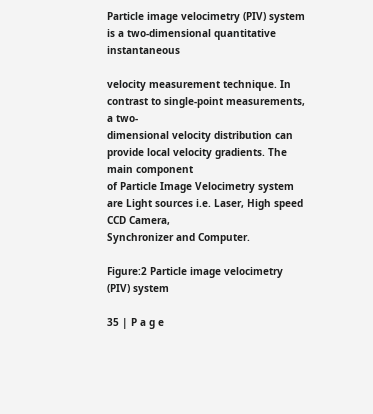Particle image velocimetry (PIV) system is a two-dimensional quantitative instantaneous

velocity measurement technique. In contrast to single-point measurements, a two-
dimensional velocity distribution can provide local velocity gradients. The main component
of Particle Image Velocimetry system are Light sources i.e. Laser, High speed CCD Camera,
Synchronizer and Computer.

Figure:2 Particle image velocimetry (PIV) system

35 | P a g e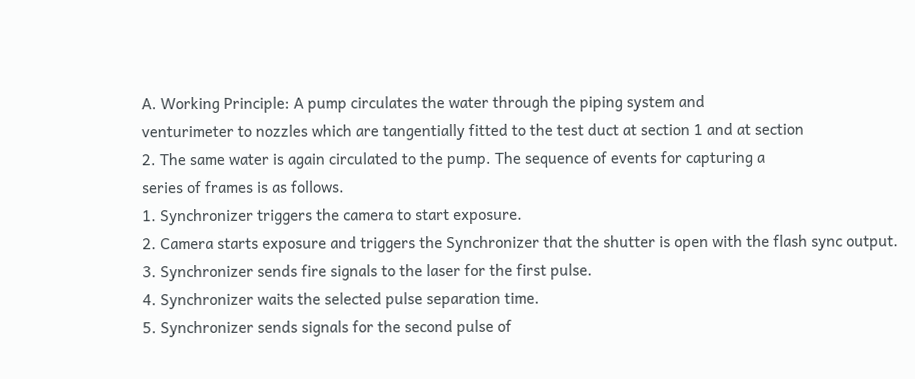A. Working Principle: A pump circulates the water through the piping system and
venturimeter to nozzles which are tangentially fitted to the test duct at section 1 and at section
2. The same water is again circulated to the pump. The sequence of events for capturing a
series of frames is as follows.
1. Synchronizer triggers the camera to start exposure.
2. Camera starts exposure and triggers the Synchronizer that the shutter is open with the flash sync output.
3. Synchronizer sends fire signals to the laser for the first pulse.
4. Synchronizer waits the selected pulse separation time.
5. Synchronizer sends signals for the second pulse of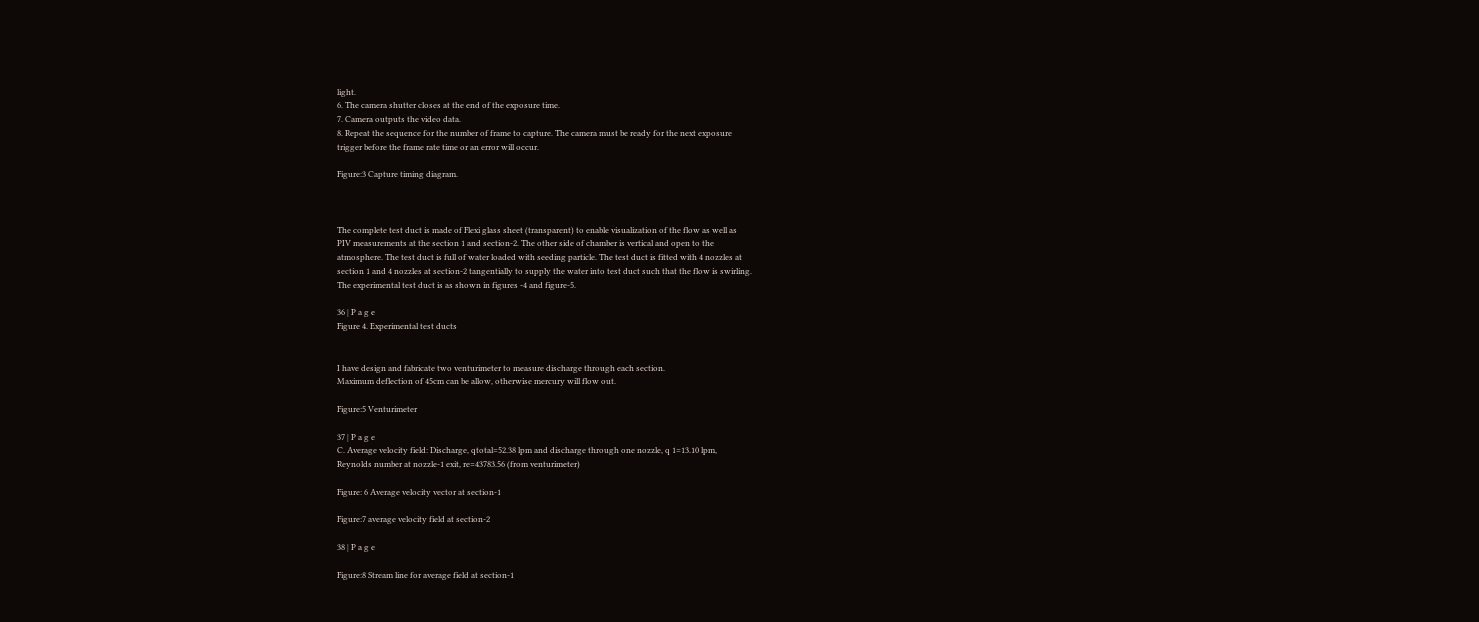light.
6. The camera shutter closes at the end of the exposure time.
7. Camera outputs the video data.
8. Repeat the sequence for the number of frame to capture. The camera must be ready for the next exposure
trigger before the frame rate time or an error will occur.

Figure:3 Capture timing diagram.



The complete test duct is made of Flexi glass sheet (transparent) to enable visualization of the flow as well as
PIV measurements at the section 1 and section-2. The other side of chamber is vertical and open to the
atmosphere. The test duct is full of water loaded with seeding particle. The test duct is fitted with 4 nozzles at
section 1 and 4 nozzles at section-2 tangentially to supply the water into test duct such that the flow is swirling.
The experimental test duct is as shown in figures -4 and figure-5.

36 | P a g e
Figure 4. Experimental test ducts


I have design and fabricate two venturimeter to measure discharge through each section.
Maximum deflection of 45cm can be allow, otherwise mercury will flow out.

Figure:5 Venturimeter

37 | P a g e
C. Average velocity field: Discharge, qtotal=52.38 lpm and discharge through one nozzle, q 1=13.10 lpm,
Reynolds number at nozzle-1 exit, re=43783.56 (from venturimeter)

Figure: 6 Average velocity vector at section-1

Figure:7 average velocity field at section-2

38 | P a g e

Figure:8 Stream line for average field at section-1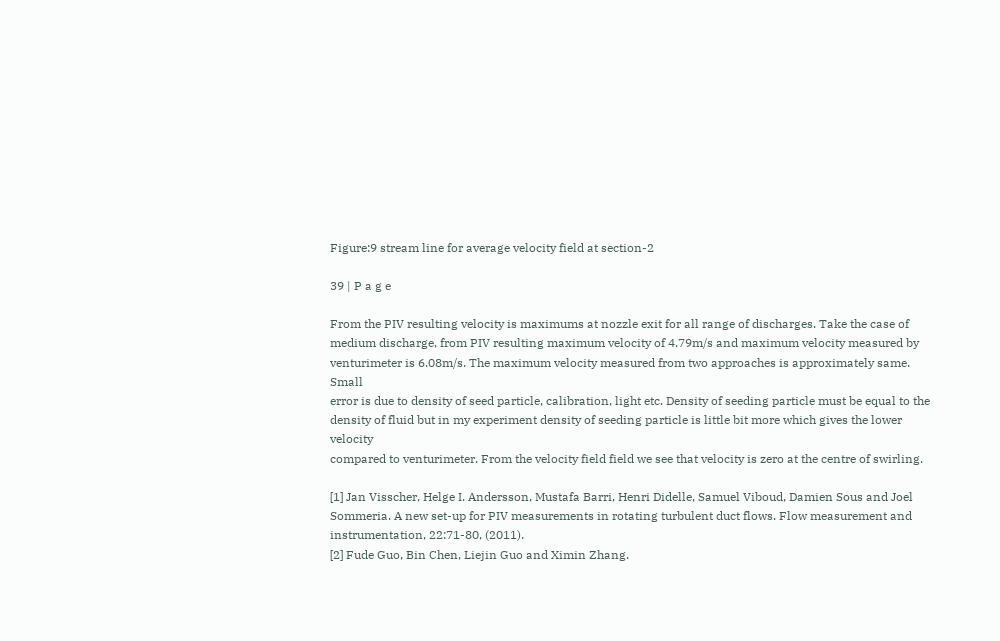Figure:9 stream line for average velocity field at section-2

39 | P a g e

From the PIV resulting velocity is maximums at nozzle exit for all range of discharges. Take the case of
medium discharge, from PIV resulting maximum velocity of 4.79m/s and maximum velocity measured by
venturimeter is 6.08m/s. The maximum velocity measured from two approaches is approximately same. Small
error is due to density of seed particle, calibration, light etc. Density of seeding particle must be equal to the
density of fluid but in my experiment density of seeding particle is little bit more which gives the lower velocity
compared to venturimeter. From the velocity field field we see that velocity is zero at the centre of swirling.

[1] Jan Visscher, Helge I. Andersson, Mustafa Barri, Henri Didelle, Samuel Viboud, Damien Sous and Joel
Sommeria. A new set-up for PIV measurements in rotating turbulent duct flows. Flow measurement and
instrumentation, 22:71-80, (2011).
[2] Fude Guo, Bin Chen, Liejin Guo and Ximin Zhang.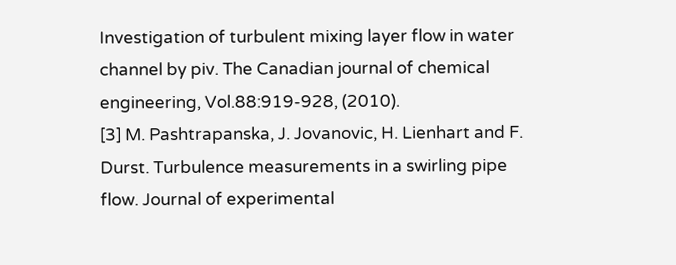Investigation of turbulent mixing layer flow in water
channel by piv. The Canadian journal of chemical engineering, Vol.88:919-928, (2010).
[3] M. Pashtrapanska, J. Jovanovic, H. Lienhart and F. Durst. Turbulence measurements in a swirling pipe
flow. Journal of experimental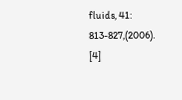fluids, 41: 813-827,(2006).
[4]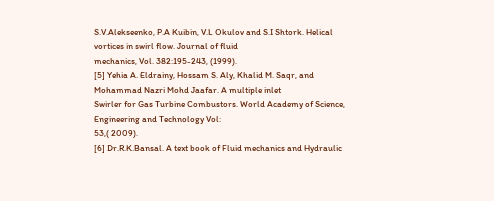S.V.Alekseenko, P.A Kuibin, V.L Okulov and S.I Shtork. Helical vortices in swirl flow. Journal of fluid
mechanics, Vol. 382:195-243, (1999).
[5] Yehia A. Eldrainy, Hossam S. Aly, Khalid M. Saqr, and Mohammad Nazri Mohd Jaafar. A multiple inlet
Swirler for Gas Turbine Combustors. World Academy of Science, Engineering and Technology Vol:
53,( 2009).
[6] Dr.R.K.Bansal. A text book of Fluid mechanics and Hydraulic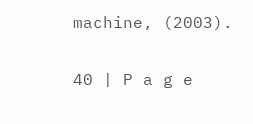machine, (2003).

40 | P a g e